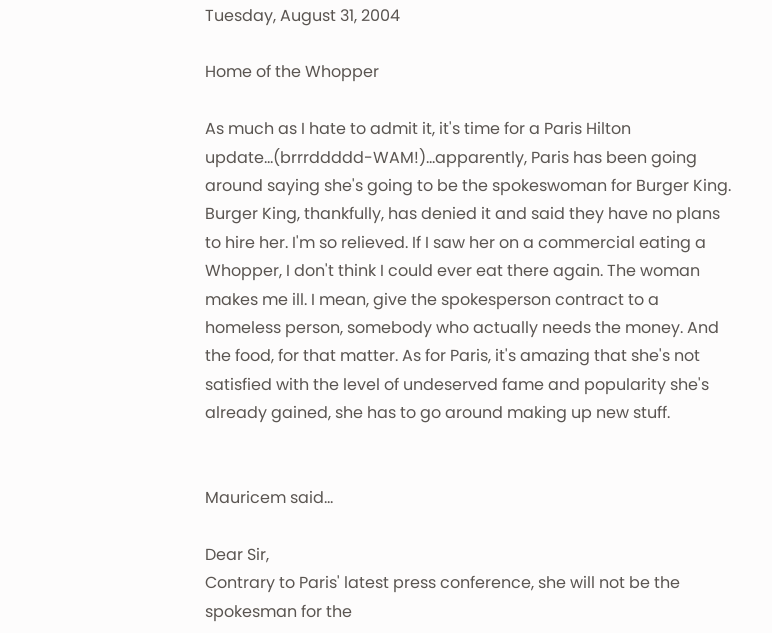Tuesday, August 31, 2004

Home of the Whopper

As much as I hate to admit it, it's time for a Paris Hilton update...(brrrddddd-WAM!)...apparently, Paris has been going around saying she's going to be the spokeswoman for Burger King. Burger King, thankfully, has denied it and said they have no plans to hire her. I'm so relieved. If I saw her on a commercial eating a Whopper, I don't think I could ever eat there again. The woman makes me ill. I mean, give the spokesperson contract to a homeless person, somebody who actually needs the money. And the food, for that matter. As for Paris, it's amazing that she's not satisfied with the level of undeserved fame and popularity she's already gained, she has to go around making up new stuff.


Mauricem said...

Dear Sir,
Contrary to Paris' latest press conference, she will not be the spokesman for the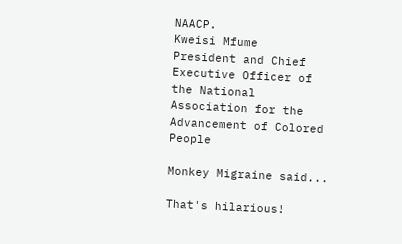NAACP.
Kweisi Mfume
President and Chief Executive Officer of the National Association for the Advancement of Colored People

Monkey Migraine said...

That's hilarious!